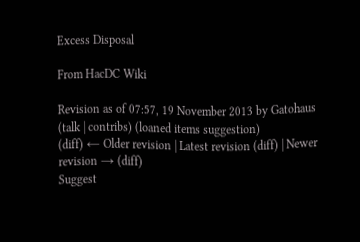Excess Disposal

From HacDC Wiki

Revision as of 07:57, 19 November 2013 by Gatohaus (talk | contribs) (loaned items suggestion)
(diff) ← Older revision | Latest revision (diff) | Newer revision → (diff)
Suggest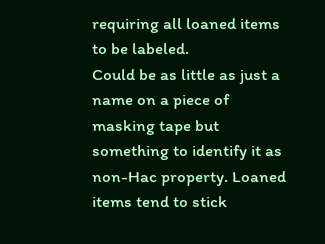requiring all loaned items to be labeled.
Could be as little as just a name on a piece of masking tape but something to identify it as non-Hac property. Loaned items tend to stick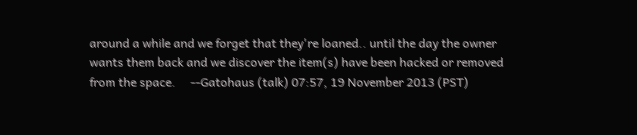around a while and we forget that they're loaned.. until the day the owner wants them back and we discover the item(s) have been hacked or removed from the space.     --Gatohaus (talk) 07:57, 19 November 2013 (PST)